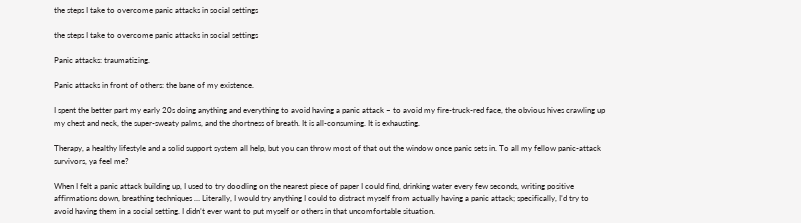the steps I take to overcome panic attacks in social settings

the steps I take to overcome panic attacks in social settings

Panic attacks: traumatizing.

Panic attacks in front of others: the bane of my existence.

I spent the better part my early 20s doing anything and everything to avoid having a panic attack – to avoid my fire-truck-red face, the obvious hives crawling up my chest and neck, the super-sweaty palms, and the shortness of breath. It is all-consuming. It is exhausting.

Therapy, a healthy lifestyle and a solid support system all help, but you can throw most of that out the window once panic sets in. To all my fellow panic-attack survivors, ya feel me?

When I felt a panic attack building up, I used to try doodling on the nearest piece of paper I could find, drinking water every few seconds, writing positive affirmations down, breathing techniques … Literally, I would try anything I could to distract myself from actually having a panic attack; specifically, I’d try to avoid having them in a social setting. I didn’t ever want to put myself or others in that uncomfortable situation.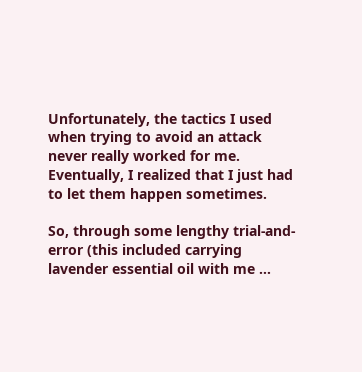Unfortunately, the tactics I used when trying to avoid an attack never really worked for me. Eventually, I realized that I just had to let them happen sometimes.

So, through some lengthy trial-and-error (this included carrying lavender essential oil with me …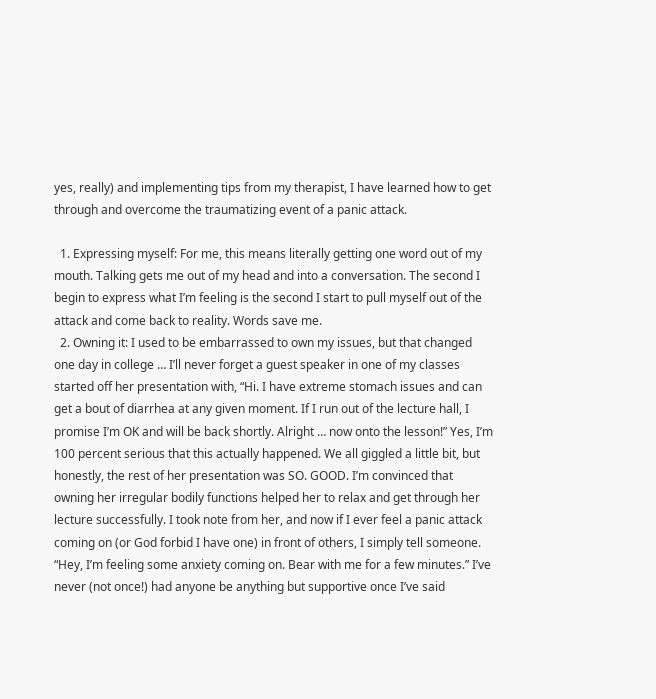yes, really) and implementing tips from my therapist, I have learned how to get through and overcome the traumatizing event of a panic attack.

  1. Expressing myself: For me, this means literally getting one word out of my mouth. Talking gets me out of my head and into a conversation. The second I begin to express what I’m feeling is the second I start to pull myself out of the attack and come back to reality. Words save me.
  2. Owning it: I used to be embarrassed to own my issues, but that changed one day in college … I’ll never forget a guest speaker in one of my classes started off her presentation with, “Hi. I have extreme stomach issues and can get a bout of diarrhea at any given moment. If I run out of the lecture hall, I promise I’m OK and will be back shortly. Alright … now onto the lesson!” Yes, I’m 100 percent serious that this actually happened. We all giggled a little bit, but honestly, the rest of her presentation was SO. GOOD. I’m convinced that owning her irregular bodily functions helped her to relax and get through her lecture successfully. I took note from her, and now if I ever feel a panic attack coming on (or God forbid I have one) in front of others, I simply tell someone. “Hey, I’m feeling some anxiety coming on. Bear with me for a few minutes.” I’ve never (not once!) had anyone be anything but supportive once I’ve said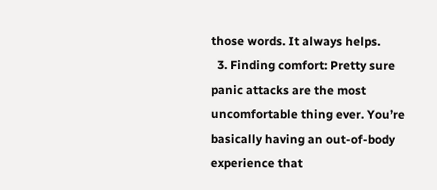those words. It always helps.
  3. Finding comfort: Pretty sure panic attacks are the most uncomfortable thing ever. You’re basically having an out-of-body experience that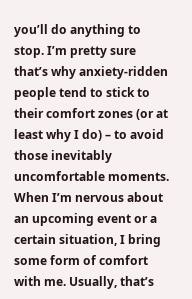you’ll do anything to stop. I’m pretty sure that’s why anxiety-ridden people tend to stick to their comfort zones (or at least why I do) – to avoid those inevitably uncomfortable moments. When I’m nervous about an upcoming event or a certain situation, I bring some form of comfort with me. Usually, that’s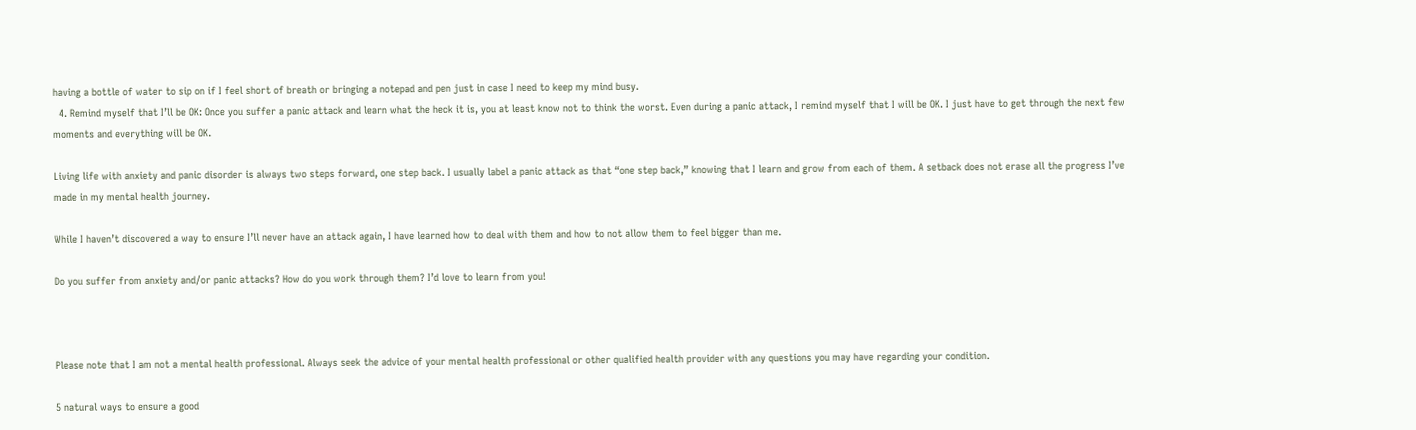having a bottle of water to sip on if I feel short of breath or bringing a notepad and pen just in case I need to keep my mind busy.
  4. Remind myself that I’ll be OK: Once you suffer a panic attack and learn what the heck it is, you at least know not to think the worst. Even during a panic attack, I remind myself that I will be OK. I just have to get through the next few moments and everything will be OK.

Living life with anxiety and panic disorder is always two steps forward, one step back. I usually label a panic attack as that “one step back,” knowing that I learn and grow from each of them. A setback does not erase all the progress I’ve made in my mental health journey.

While I haven’t discovered a way to ensure I’ll never have an attack again, I have learned how to deal with them and how to not allow them to feel bigger than me.

Do you suffer from anxiety and/or panic attacks? How do you work through them? I’d love to learn from you!



Please note that I am not a mental health professional. Always seek the advice of your mental health professional or other qualified health provider with any questions you may have regarding your condition.

5 natural ways to ensure a good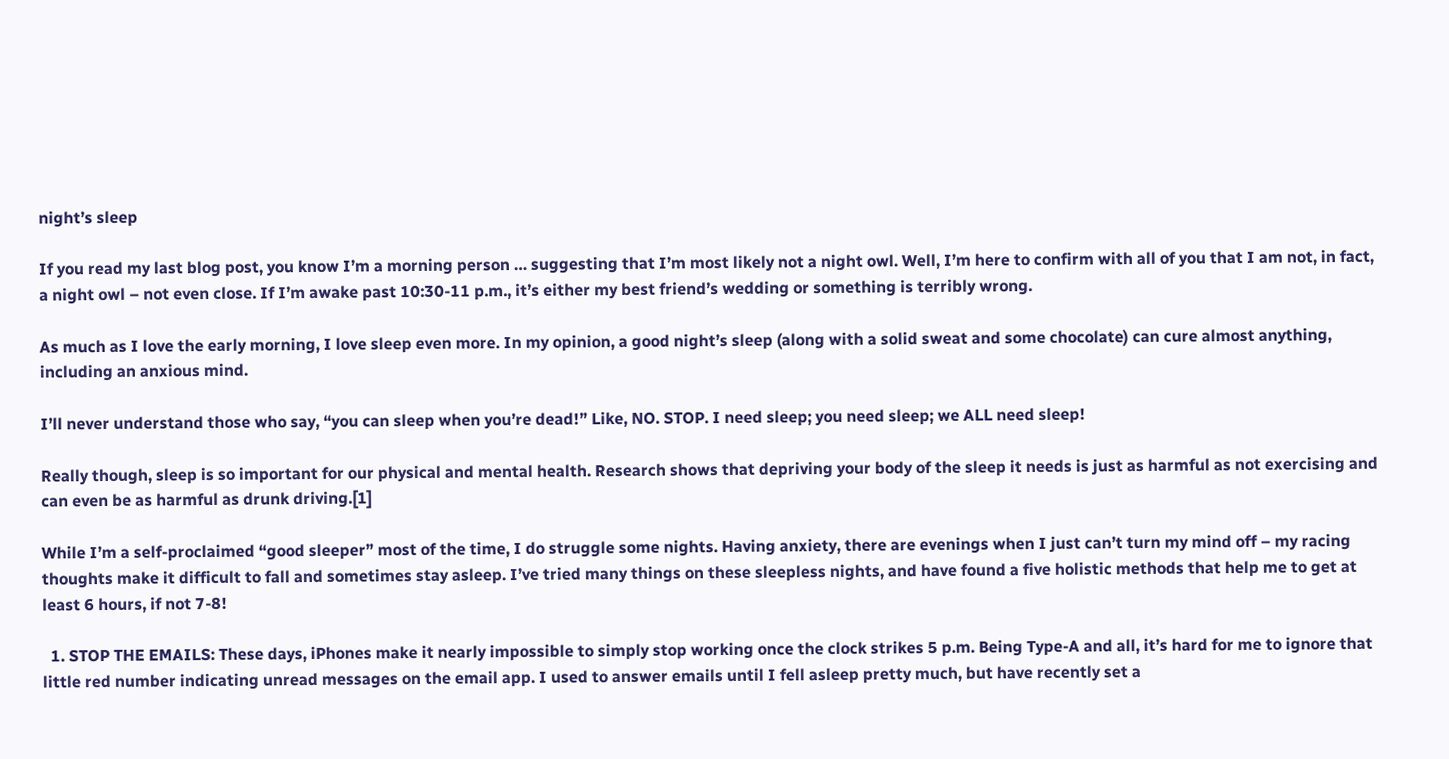night’s sleep

If you read my last blog post, you know I’m a morning person … suggesting that I’m most likely not a night owl. Well, I’m here to confirm with all of you that I am not, in fact, a night owl – not even close. If I’m awake past 10:30-11 p.m., it’s either my best friend’s wedding or something is terribly wrong.

As much as I love the early morning, I love sleep even more. In my opinion, a good night’s sleep (along with a solid sweat and some chocolate) can cure almost anything, including an anxious mind.

I’ll never understand those who say, “you can sleep when you’re dead!” Like, NO. STOP. I need sleep; you need sleep; we ALL need sleep!

Really though, sleep is so important for our physical and mental health. Research shows that depriving your body of the sleep it needs is just as harmful as not exercising and can even be as harmful as drunk driving.[1]

While I’m a self-proclaimed “good sleeper” most of the time, I do struggle some nights. Having anxiety, there are evenings when I just can’t turn my mind off – my racing thoughts make it difficult to fall and sometimes stay asleep. I’ve tried many things on these sleepless nights, and have found a five holistic methods that help me to get at least 6 hours, if not 7-8!

  1. STOP THE EMAILS: These days, iPhones make it nearly impossible to simply stop working once the clock strikes 5 p.m. Being Type-A and all, it’s hard for me to ignore that little red number indicating unread messages on the email app. I used to answer emails until I fell asleep pretty much, but have recently set a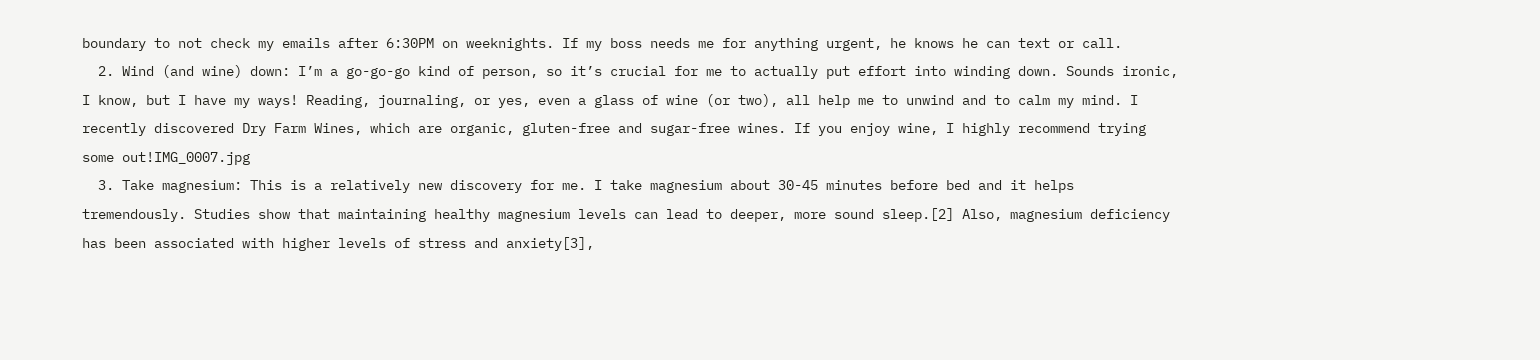boundary to not check my emails after 6:30PM on weeknights. If my boss needs me for anything urgent, he knows he can text or call.
  2. Wind (and wine) down: I’m a go-go-go kind of person, so it’s crucial for me to actually put effort into winding down. Sounds ironic, I know, but I have my ways! Reading, journaling, or yes, even a glass of wine (or two), all help me to unwind and to calm my mind. I recently discovered Dry Farm Wines, which are organic, gluten-free and sugar-free wines. If you enjoy wine, I highly recommend trying some out!IMG_0007.jpg
  3. Take magnesium: This is a relatively new discovery for me. I take magnesium about 30-45 minutes before bed and it helps tremendously. Studies show that maintaining healthy magnesium levels can lead to deeper, more sound sleep.[2] Also, magnesium deficiency has been associated with higher levels of stress and anxiety[3],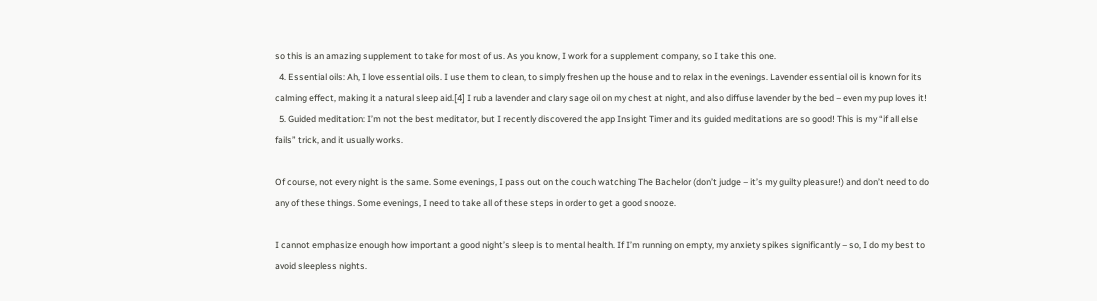so this is an amazing supplement to take for most of us. As you know, I work for a supplement company, so I take this one.
  4. Essential oils: Ah, I love essential oils. I use them to clean, to simply freshen up the house and to relax in the evenings. Lavender essential oil is known for its calming effect, making it a natural sleep aid.[4] I rub a lavender and clary sage oil on my chest at night, and also diffuse lavender by the bed – even my pup loves it!
  5. Guided meditation: I’m not the best meditator, but I recently discovered the app Insight Timer and its guided meditations are so good! This is my “if all else fails” trick, and it usually works.

Of course, not every night is the same. Some evenings, I pass out on the couch watching The Bachelor (don’t judge – it’s my guilty pleasure!) and don’t need to do any of these things. Some evenings, I need to take all of these steps in order to get a good snooze.

I cannot emphasize enough how important a good night’s sleep is to mental health. If I’m running on empty, my anxiety spikes significantly – so, I do my best to avoid sleepless nights.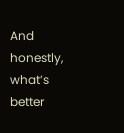And honestly, what’s better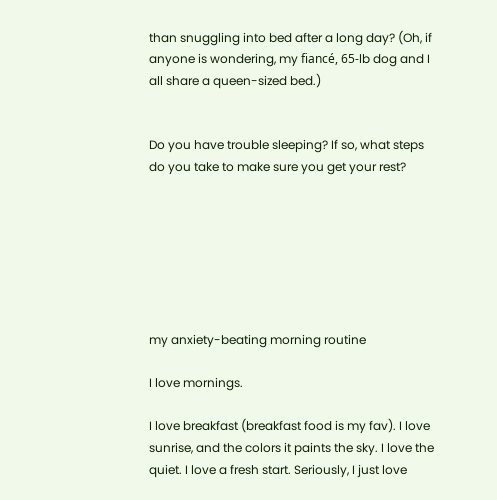than snuggling into bed after a long day? (Oh, if anyone is wondering, my fiancé, 65-lb dog and I all share a queen-sized bed.)


Do you have trouble sleeping? If so, what steps do you take to make sure you get your rest?







my anxiety-beating morning routine

I love mornings.

I love breakfast (breakfast food is my fav). I love sunrise, and the colors it paints the sky. I love the quiet. I love a fresh start. Seriously, I just love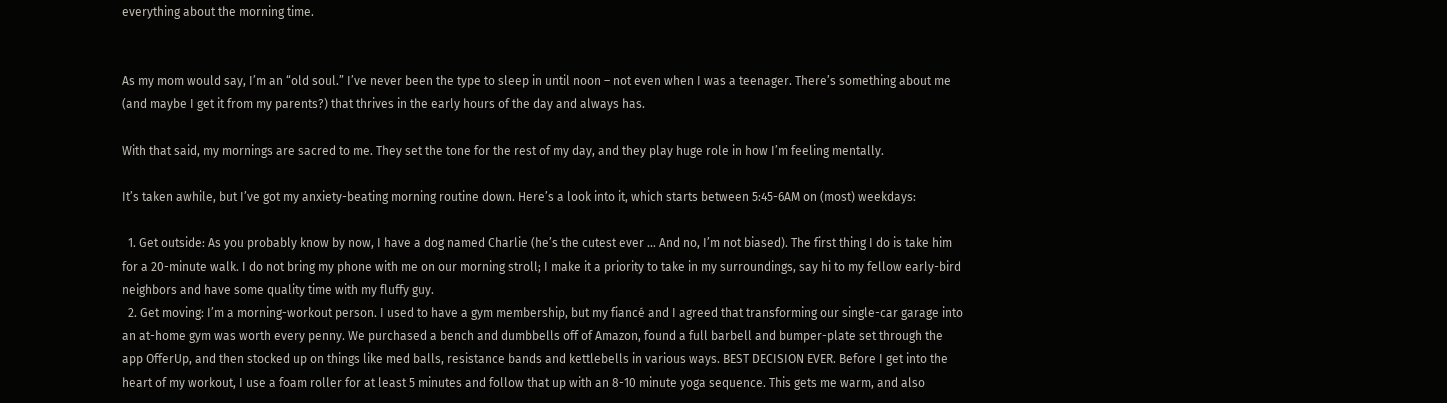everything about the morning time.


As my mom would say, I’m an “old soul.” I’ve never been the type to sleep in until noon – not even when I was a teenager. There’s something about me (and maybe I get it from my parents?) that thrives in the early hours of the day and always has.

With that said, my mornings are sacred to me. They set the tone for the rest of my day, and they play huge role in how I’m feeling mentally.

It’s taken awhile, but I’ve got my anxiety-beating morning routine down. Here’s a look into it, which starts between 5:45-6AM on (most) weekdays:

  1. Get outside: As you probably know by now, I have a dog named Charlie (he’s the cutest ever … And no, I’m not biased). The first thing I do is take him for a 20-minute walk. I do not bring my phone with me on our morning stroll; I make it a priority to take in my surroundings, say hi to my fellow early-bird neighbors and have some quality time with my fluffy guy.
  2. Get moving: I’m a morning-workout person. I used to have a gym membership, but my fiancé and I agreed that transforming our single-car garage into an at-home gym was worth every penny. We purchased a bench and dumbbells off of Amazon, found a full barbell and bumper-plate set through the app OfferUp, and then stocked up on things like med balls, resistance bands and kettlebells in various ways. BEST DECISION EVER. Before I get into the heart of my workout, I use a foam roller for at least 5 minutes and follow that up with an 8-10 minute yoga sequence. This gets me warm, and also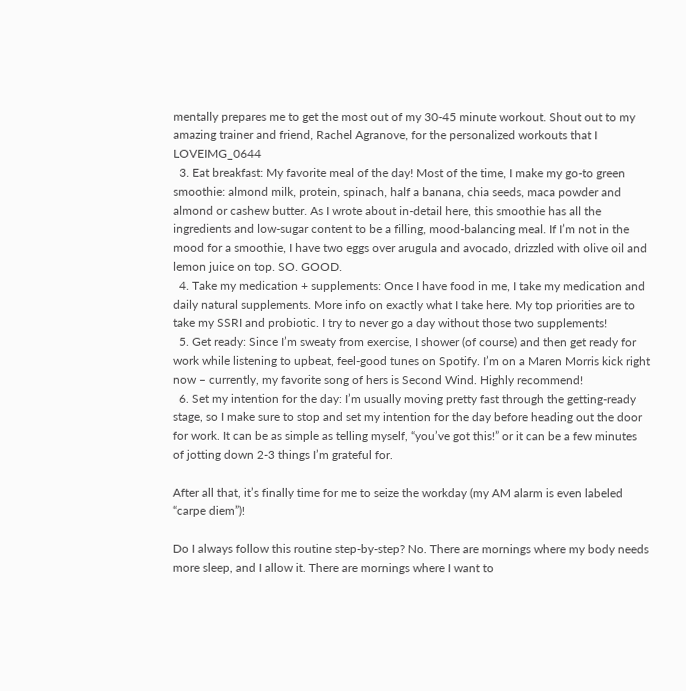mentally prepares me to get the most out of my 30-45 minute workout. Shout out to my amazing trainer and friend, Rachel Agranove, for the personalized workouts that I LOVEIMG_0644
  3. Eat breakfast: My favorite meal of the day! Most of the time, I make my go-to green smoothie: almond milk, protein, spinach, half a banana, chia seeds, maca powder and almond or cashew butter. As I wrote about in-detail here, this smoothie has all the ingredients and low-sugar content to be a filling, mood-balancing meal. If I’m not in the mood for a smoothie, I have two eggs over arugula and avocado, drizzled with olive oil and lemon juice on top. SO. GOOD.
  4. Take my medication + supplements: Once I have food in me, I take my medication and daily natural supplements. More info on exactly what I take here. My top priorities are to take my SSRI and probiotic. I try to never go a day without those two supplements!
  5. Get ready: Since I’m sweaty from exercise, I shower (of course) and then get ready for work while listening to upbeat, feel-good tunes on Spotify. I’m on a Maren Morris kick right now – currently, my favorite song of hers is Second Wind. Highly recommend!
  6. Set my intention for the day: I’m usually moving pretty fast through the getting-ready stage, so I make sure to stop and set my intention for the day before heading out the door for work. It can be as simple as telling myself, “you’ve got this!” or it can be a few minutes of jotting down 2-3 things I’m grateful for.

After all that, it’s finally time for me to seize the workday (my AM alarm is even labeled “carpe diem”)!

Do I always follow this routine step-by-step? No. There are mornings where my body needs more sleep, and I allow it. There are mornings where I want to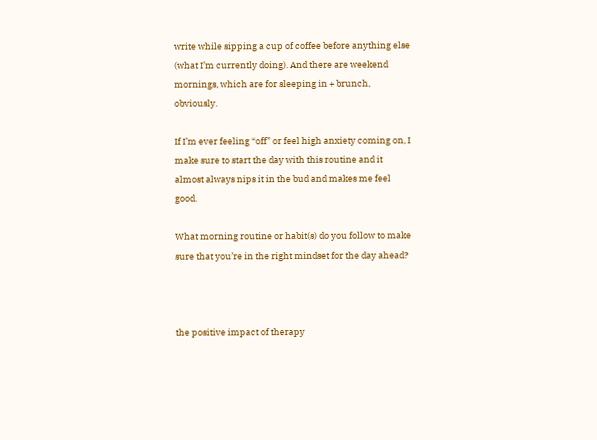write while sipping a cup of coffee before anything else (what I’m currently doing). And there are weekend mornings, which are for sleeping in + brunch, obviously.

If I’m ever feeling “off” or feel high anxiety coming on, I make sure to start the day with this routine and it almost always nips it in the bud and makes me feel good.

What morning routine or habit(s) do you follow to make sure that you’re in the right mindset for the day ahead?



the positive impact of therapy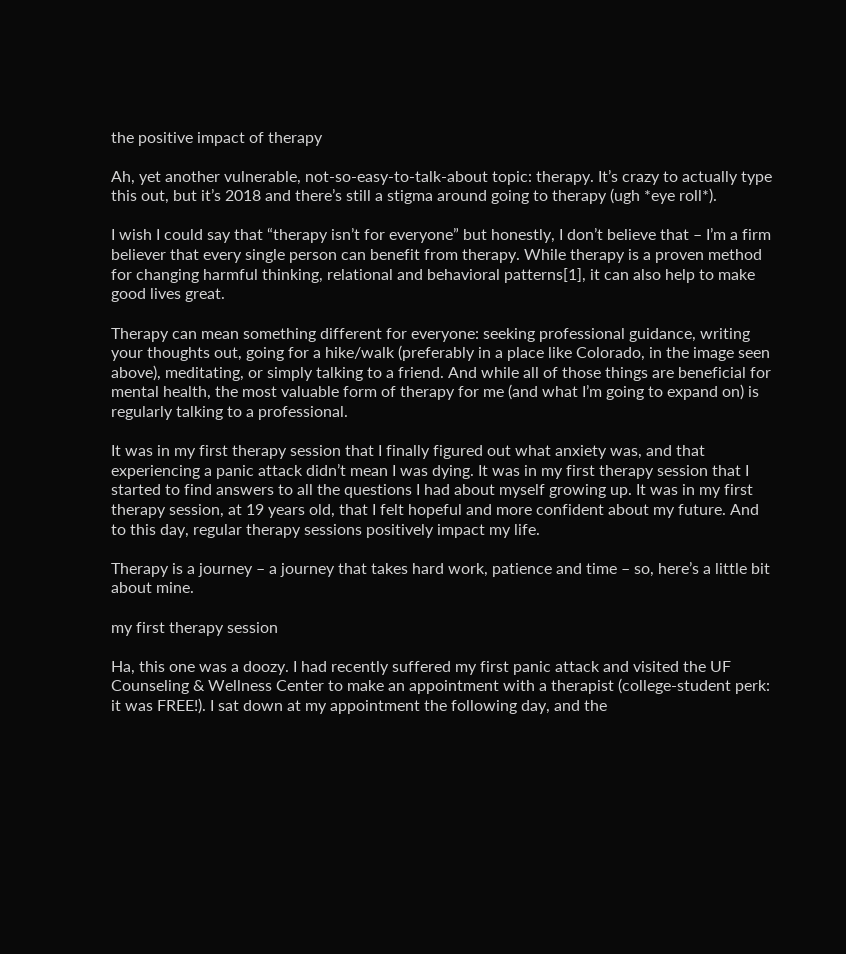the positive impact of therapy

Ah, yet another vulnerable, not-so-easy-to-talk-about topic: therapy. It’s crazy to actually type this out, but it’s 2018 and there’s still a stigma around going to therapy (ugh *eye roll*).

I wish I could say that “therapy isn’t for everyone” but honestly, I don’t believe that – I’m a firm believer that every single person can benefit from therapy. While therapy is a proven method for changing harmful thinking, relational and behavioral patterns[1], it can also help to make good lives great.

Therapy can mean something different for everyone: seeking professional guidance, writing your thoughts out, going for a hike/walk (preferably in a place like Colorado, in the image seen above), meditating, or simply talking to a friend. And while all of those things are beneficial for mental health, the most valuable form of therapy for me (and what I’m going to expand on) is regularly talking to a professional.

It was in my first therapy session that I finally figured out what anxiety was, and that experiencing a panic attack didn’t mean I was dying. It was in my first therapy session that I started to find answers to all the questions I had about myself growing up. It was in my first therapy session, at 19 years old, that I felt hopeful and more confident about my future. And to this day, regular therapy sessions positively impact my life.

Therapy is a journey – a journey that takes hard work, patience and time – so, here’s a little bit about mine.

my first therapy session

Ha, this one was a doozy. I had recently suffered my first panic attack and visited the UF Counseling & Wellness Center to make an appointment with a therapist (college-student perk: it was FREE!). I sat down at my appointment the following day, and the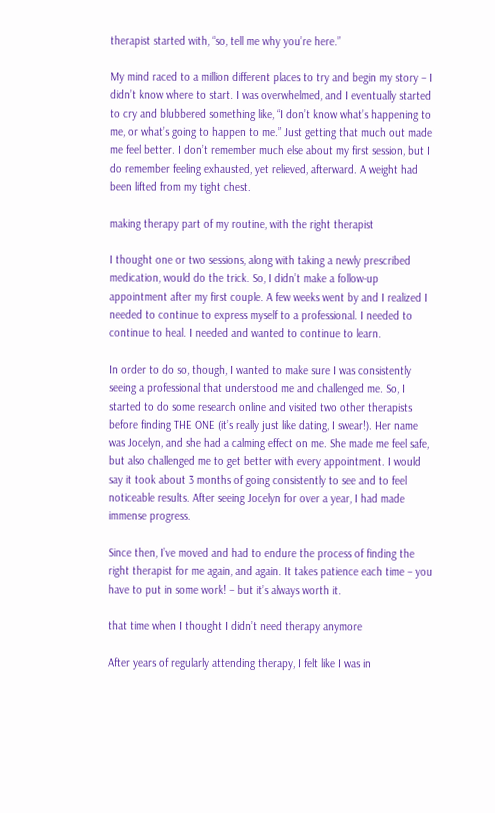therapist started with, “so, tell me why you’re here.”

My mind raced to a million different places to try and begin my story – I didn’t know where to start. I was overwhelmed, and I eventually started to cry and blubbered something like, “I don’t know what’s happening to me, or what’s going to happen to me.” Just getting that much out made me feel better. I don’t remember much else about my first session, but I do remember feeling exhausted, yet relieved, afterward. A weight had been lifted from my tight chest.

making therapy part of my routine, with the right therapist

I thought one or two sessions, along with taking a newly prescribed medication, would do the trick. So, I didn’t make a follow-up appointment after my first couple. A few weeks went by and I realized I needed to continue to express myself to a professional. I needed to continue to heal. I needed and wanted to continue to learn.

In order to do so, though, I wanted to make sure I was consistently seeing a professional that understood me and challenged me. So, I started to do some research online and visited two other therapists before finding THE ONE (it’s really just like dating, I swear!). Her name was Jocelyn, and she had a calming effect on me. She made me feel safe, but also challenged me to get better with every appointment. I would say it took about 3 months of going consistently to see and to feel noticeable results. After seeing Jocelyn for over a year, I had made immense progress.

Since then, I’ve moved and had to endure the process of finding the right therapist for me again, and again. It takes patience each time – you have to put in some work! – but it’s always worth it.

that time when I thought I didn’t need therapy anymore

After years of regularly attending therapy, I felt like I was in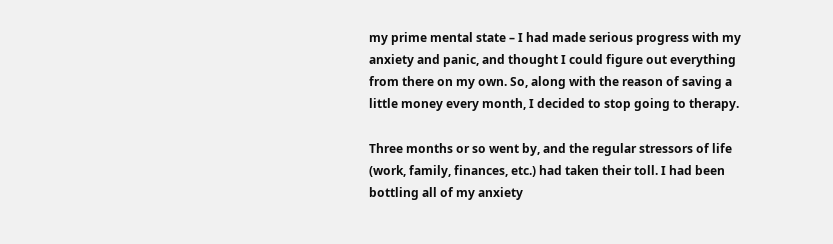my prime mental state – I had made serious progress with my anxiety and panic, and thought I could figure out everything from there on my own. So, along with the reason of saving a little money every month, I decided to stop going to therapy.

Three months or so went by, and the regular stressors of life (work, family, finances, etc.) had taken their toll. I had been bottling all of my anxiety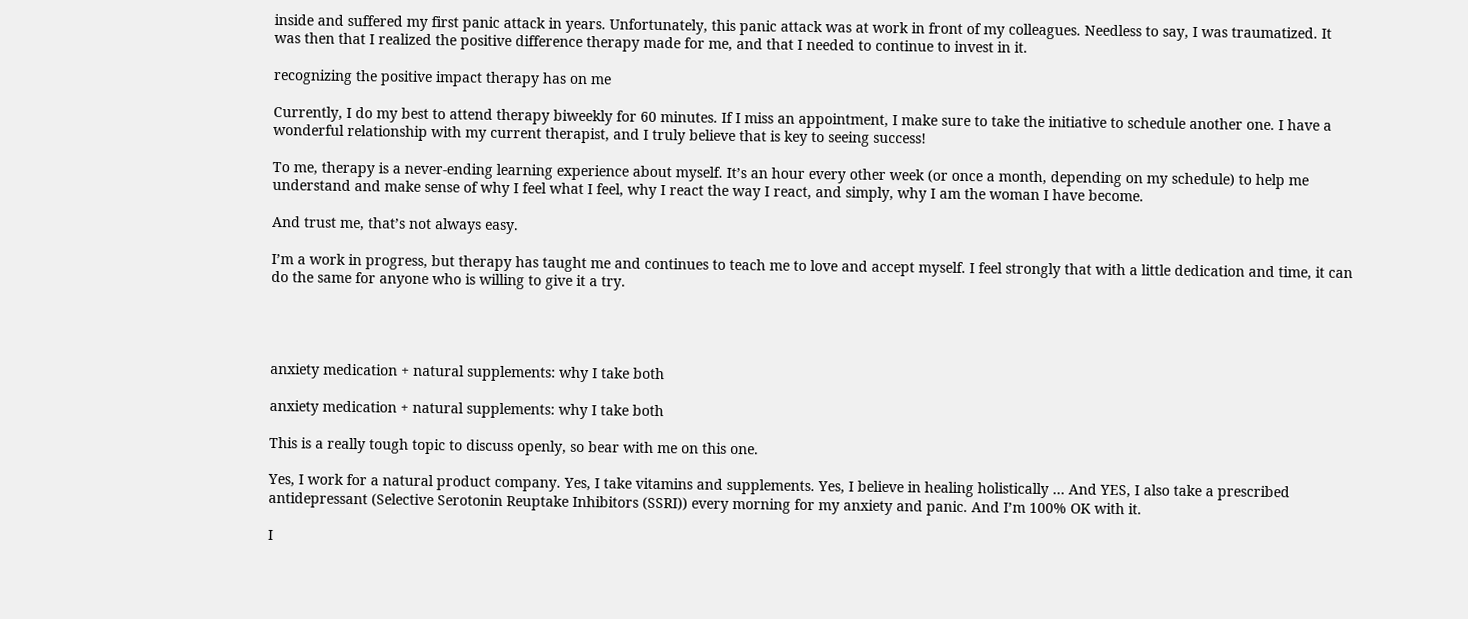inside and suffered my first panic attack in years. Unfortunately, this panic attack was at work in front of my colleagues. Needless to say, I was traumatized. It was then that I realized the positive difference therapy made for me, and that I needed to continue to invest in it.

recognizing the positive impact therapy has on me

Currently, I do my best to attend therapy biweekly for 60 minutes. If I miss an appointment, I make sure to take the initiative to schedule another one. I have a wonderful relationship with my current therapist, and I truly believe that is key to seeing success!

To me, therapy is a never-ending learning experience about myself. It’s an hour every other week (or once a month, depending on my schedule) to help me understand and make sense of why I feel what I feel, why I react the way I react, and simply, why I am the woman I have become.

And trust me, that’s not always easy.

I’m a work in progress, but therapy has taught me and continues to teach me to love and accept myself. I feel strongly that with a little dedication and time, it can do the same for anyone who is willing to give it a try.




anxiety medication + natural supplements: why I take both

anxiety medication + natural supplements: why I take both

This is a really tough topic to discuss openly, so bear with me on this one.

Yes, I work for a natural product company. Yes, I take vitamins and supplements. Yes, I believe in healing holistically … And YES, I also take a prescribed antidepressant (Selective Serotonin Reuptake Inhibitors (SSRI)) every morning for my anxiety and panic. And I’m 100% OK with it.

I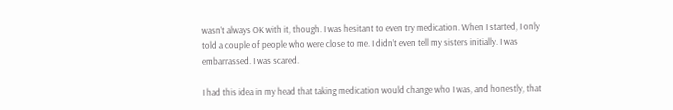wasn’t always OK with it, though. I was hesitant to even try medication. When I started, I only told a couple of people who were close to me. I didn’t even tell my sisters initially. I was embarrassed. I was scared.

I had this idea in my head that taking medication would change who I was, and honestly, that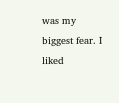was my biggest fear. I liked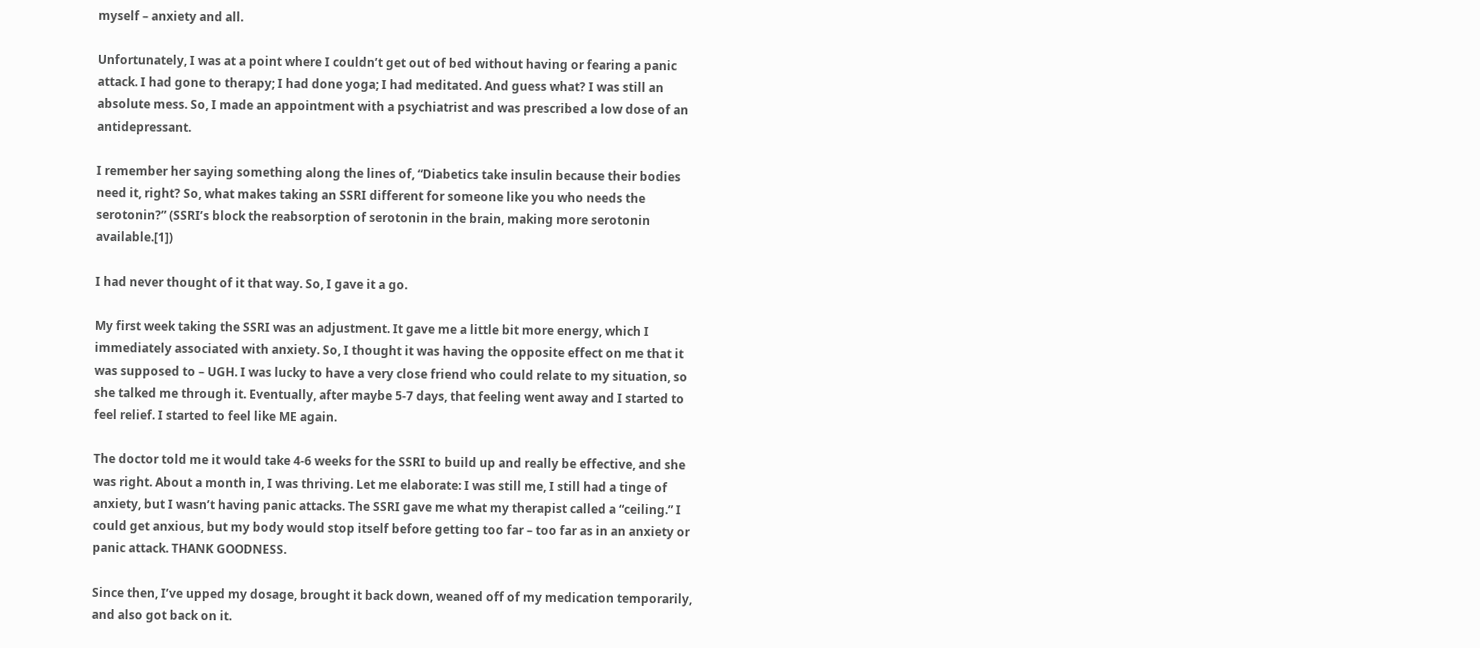myself – anxiety and all.

Unfortunately, I was at a point where I couldn’t get out of bed without having or fearing a panic attack. I had gone to therapy; I had done yoga; I had meditated. And guess what? I was still an absolute mess. So, I made an appointment with a psychiatrist and was prescribed a low dose of an antidepressant.

I remember her saying something along the lines of, “Diabetics take insulin because their bodies need it, right? So, what makes taking an SSRI different for someone like you who needs the serotonin?” (SSRI’s block the reabsorption of serotonin in the brain, making more serotonin available.[1])

I had never thought of it that way. So, I gave it a go.

My first week taking the SSRI was an adjustment. It gave me a little bit more energy, which I immediately associated with anxiety. So, I thought it was having the opposite effect on me that it was supposed to – UGH. I was lucky to have a very close friend who could relate to my situation, so she talked me through it. Eventually, after maybe 5-7 days, that feeling went away and I started to feel relief. I started to feel like ME again.

The doctor told me it would take 4-6 weeks for the SSRI to build up and really be effective, and she was right. About a month in, I was thriving. Let me elaborate: I was still me, I still had a tinge of anxiety, but I wasn’t having panic attacks. The SSRI gave me what my therapist called a “ceiling.” I could get anxious, but my body would stop itself before getting too far – too far as in an anxiety or panic attack. THANK GOODNESS.

Since then, I’ve upped my dosage, brought it back down, weaned off of my medication temporarily, and also got back on it.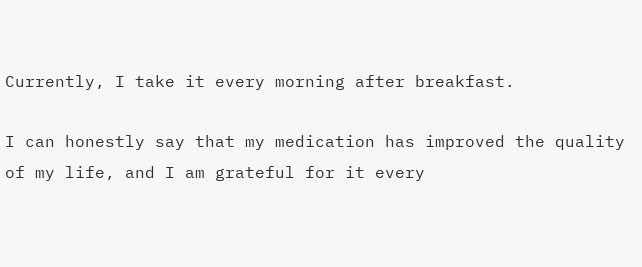Currently, I take it every morning after breakfast.

I can honestly say that my medication has improved the quality of my life, and I am grateful for it every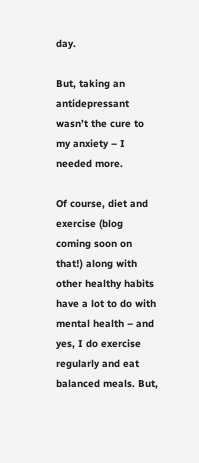day.

But, taking an antidepressant wasn’t the cure to my anxiety – I needed more.

Of course, diet and exercise (blog coming soon on that!) along with other healthy habits have a lot to do with mental health – and yes, I do exercise regularly and eat balanced meals. But,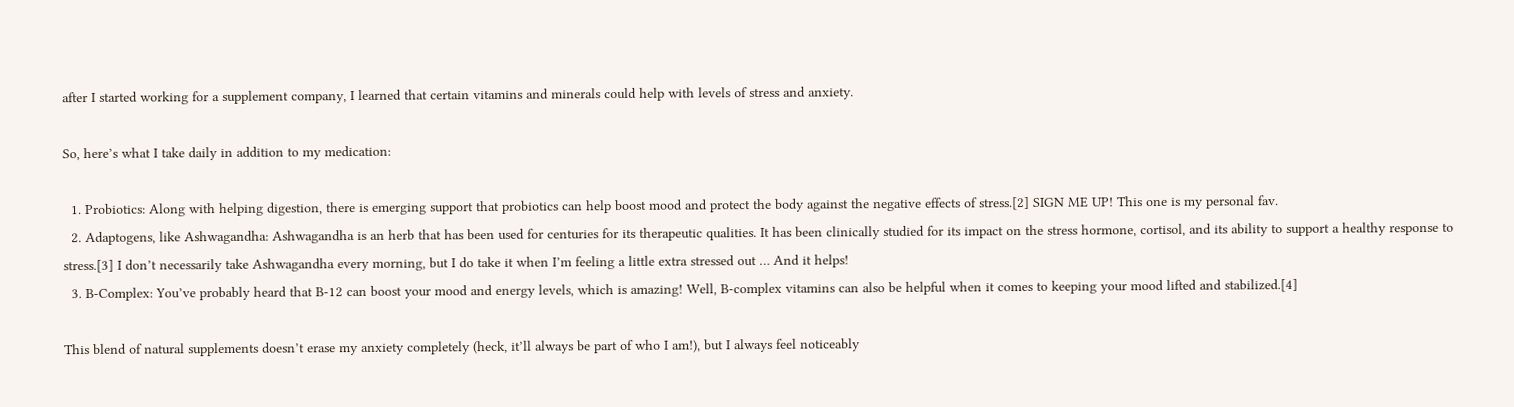after I started working for a supplement company, I learned that certain vitamins and minerals could help with levels of stress and anxiety.

So, here’s what I take daily in addition to my medication:

  1. Probiotics: Along with helping digestion, there is emerging support that probiotics can help boost mood and protect the body against the negative effects of stress.[2] SIGN ME UP! This one is my personal fav.
  2. Adaptogens, like Ashwagandha: Ashwagandha is an herb that has been used for centuries for its therapeutic qualities. It has been clinically studied for its impact on the stress hormone, cortisol, and its ability to support a healthy response to stress.[3] I don’t necessarily take Ashwagandha every morning, but I do take it when I’m feeling a little extra stressed out … And it helps!
  3. B-Complex: You’ve probably heard that B-12 can boost your mood and energy levels, which is amazing! Well, B-complex vitamins can also be helpful when it comes to keeping your mood lifted and stabilized.[4]

This blend of natural supplements doesn’t erase my anxiety completely (heck, it’ll always be part of who I am!), but I always feel noticeably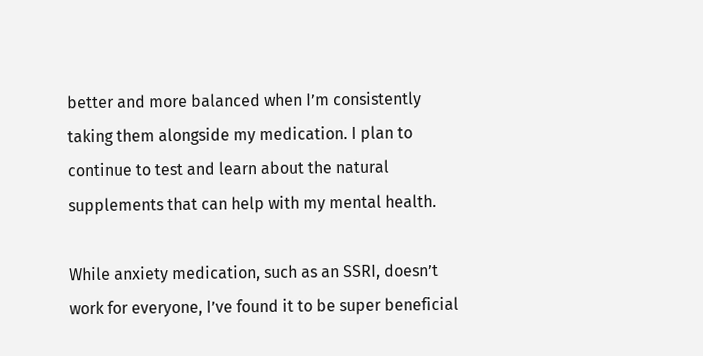better and more balanced when I’m consistently taking them alongside my medication. I plan to continue to test and learn about the natural supplements that can help with my mental health.

While anxiety medication, such as an SSRI, doesn’t work for everyone, I’ve found it to be super beneficial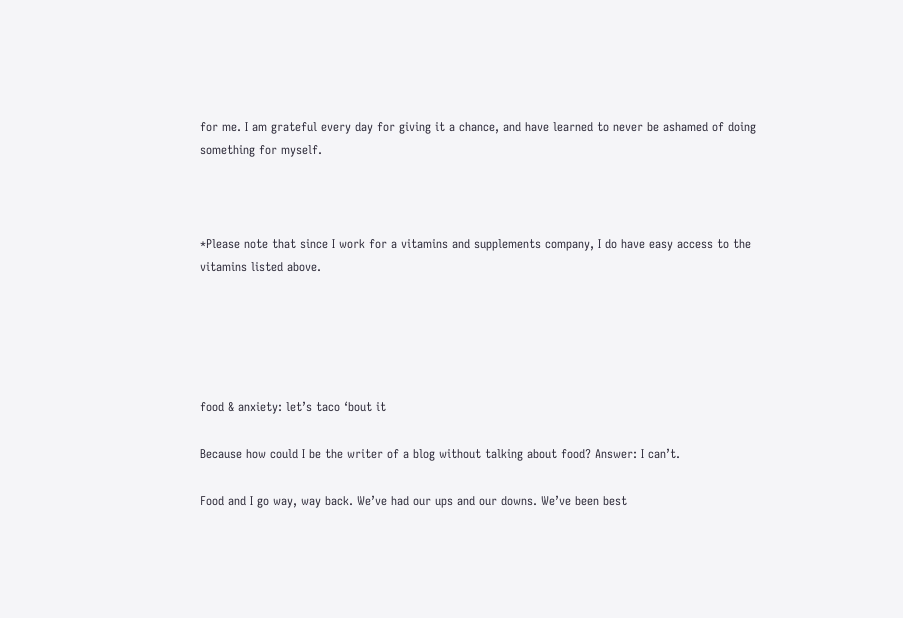for me. I am grateful every day for giving it a chance, and have learned to never be ashamed of doing something for myself.



*Please note that since I work for a vitamins and supplements company, I do have easy access to the vitamins listed above.





food & anxiety: let’s taco ‘bout it

Because how could I be the writer of a blog without talking about food? Answer: I can’t.

Food and I go way, way back. We’ve had our ups and our downs. We’ve been best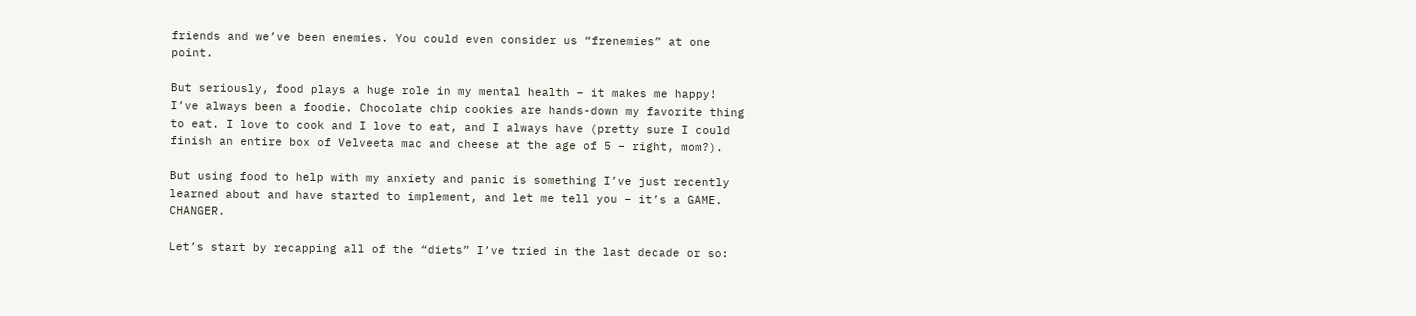friends and we’ve been enemies. You could even consider us “frenemies” at one point.

But seriously, food plays a huge role in my mental health – it makes me happy! I’ve always been a foodie. Chocolate chip cookies are hands-down my favorite thing to eat. I love to cook and I love to eat, and I always have (pretty sure I could finish an entire box of Velveeta mac and cheese at the age of 5 – right, mom?).

But using food to help with my anxiety and panic is something I’ve just recently learned about and have started to implement, and let me tell you – it’s a GAME. CHANGER.

Let’s start by recapping all of the “diets” I’ve tried in the last decade or so: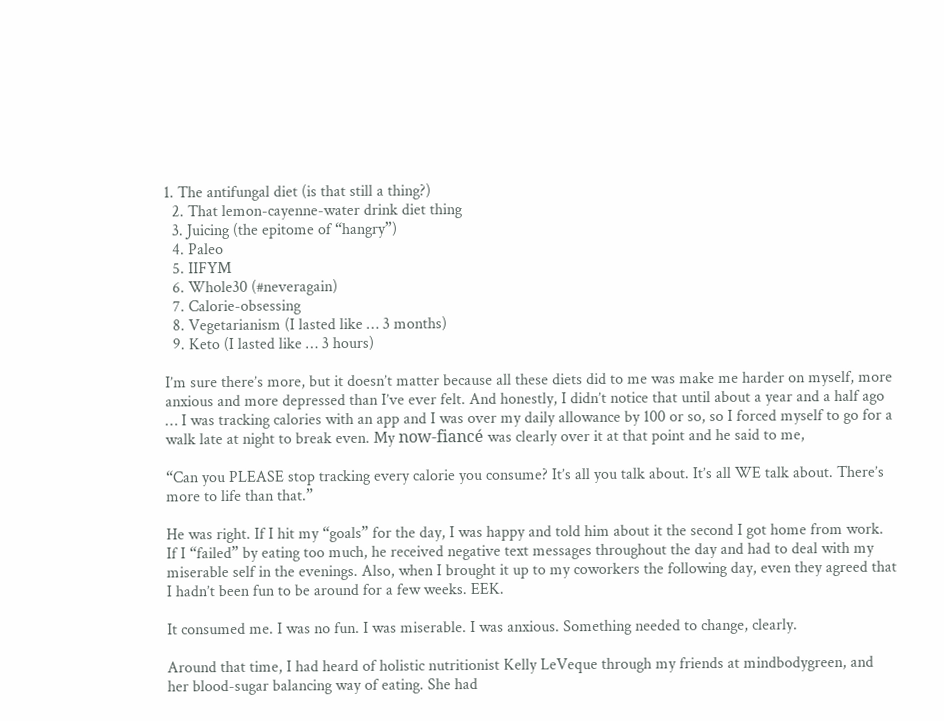1. The antifungal diet (is that still a thing?)
  2. That lemon-cayenne-water drink diet thing
  3. Juicing (the epitome of “hangry”)
  4. Paleo
  5. IIFYM
  6. Whole30 (#neveragain)
  7. Calorie-obsessing
  8. Vegetarianism (I lasted like … 3 months)
  9. Keto (I lasted like … 3 hours)

I’m sure there’s more, but it doesn’t matter because all these diets did to me was make me harder on myself, more anxious and more depressed than I’ve ever felt. And honestly, I didn’t notice that until about a year and a half ago … I was tracking calories with an app and I was over my daily allowance by 100 or so, so I forced myself to go for a walk late at night to break even. My now-fiancé was clearly over it at that point and he said to me,

“Can you PLEASE stop tracking every calorie you consume? It’s all you talk about. It’s all WE talk about. There’s more to life than that.”

He was right. If I hit my “goals” for the day, I was happy and told him about it the second I got home from work. If I “failed” by eating too much, he received negative text messages throughout the day and had to deal with my miserable self in the evenings. Also, when I brought it up to my coworkers the following day, even they agreed that I hadn’t been fun to be around for a few weeks. EEK.

It consumed me. I was no fun. I was miserable. I was anxious. Something needed to change, clearly.

Around that time, I had heard of holistic nutritionist Kelly LeVeque through my friends at mindbodygreen, and her blood-sugar balancing way of eating. She had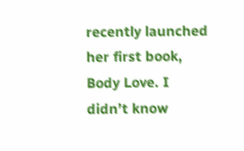recently launched her first book, Body Love. I didn’t know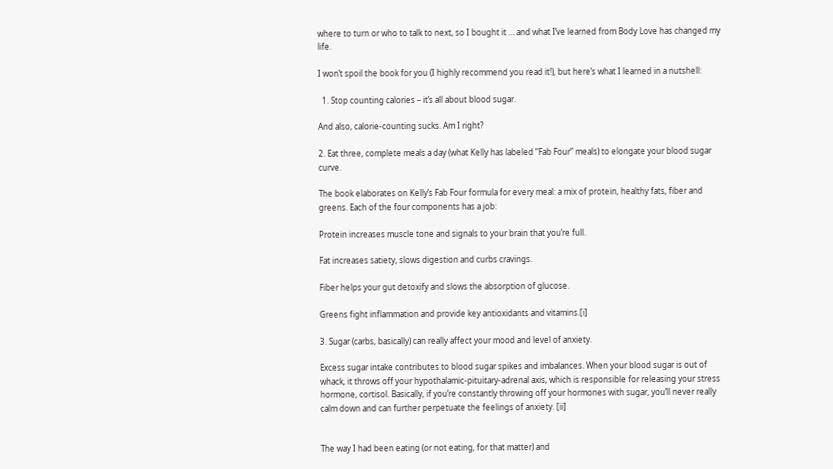where to turn or who to talk to next, so I bought it … and what I’ve learned from Body Love has changed my life.

I won’t spoil the book for you (I highly recommend you read it!), but here’s what I learned in a nutshell:

  1. Stop counting calories – it’s all about blood sugar.

And also, calorie-counting sucks. Am I right?

2. Eat three, complete meals a day (what Kelly has labeled “Fab Four” meals) to elongate your blood sugar curve.

The book elaborates on Kelly’s Fab Four formula for every meal: a mix of protein, healthy fats, fiber and greens. Each of the four components has a job:

Protein increases muscle tone and signals to your brain that you’re full.

Fat increases satiety, slows digestion and curbs cravings.

Fiber helps your gut detoxify and slows the absorption of glucose.

Greens fight inflammation and provide key antioxidants and vitamins.[i]

3. Sugar (carbs, basically) can really affect your mood and level of anxiety.

Excess sugar intake contributes to blood sugar spikes and imbalances. When your blood sugar is out of whack, it throws off your hypothalamic-pituitary-adrenal axis, which is responsible for releasing your stress hormone, cortisol. Basically, if you’re constantly throwing off your hormones with sugar, you’ll never really calm down and can further perpetuate the feelings of anxiety. [ii]


The way I had been eating (or not eating, for that matter) and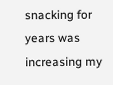snacking for years was increasing my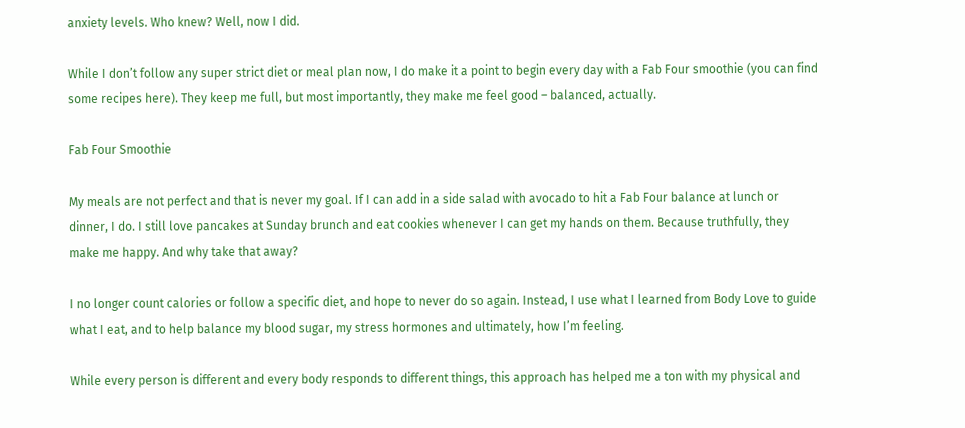anxiety levels. Who knew? Well, now I did.

While I don’t follow any super strict diet or meal plan now, I do make it a point to begin every day with a Fab Four smoothie (you can find some recipes here). They keep me full, but most importantly, they make me feel good – balanced, actually.

Fab Four Smoothie

My meals are not perfect and that is never my goal. If I can add in a side salad with avocado to hit a Fab Four balance at lunch or dinner, I do. I still love pancakes at Sunday brunch and eat cookies whenever I can get my hands on them. Because truthfully, they make me happy. And why take that away?

I no longer count calories or follow a specific diet, and hope to never do so again. Instead, I use what I learned from Body Love to guide what I eat, and to help balance my blood sugar, my stress hormones and ultimately, how I’m feeling.

While every person is different and every body responds to different things, this approach has helped me a ton with my physical and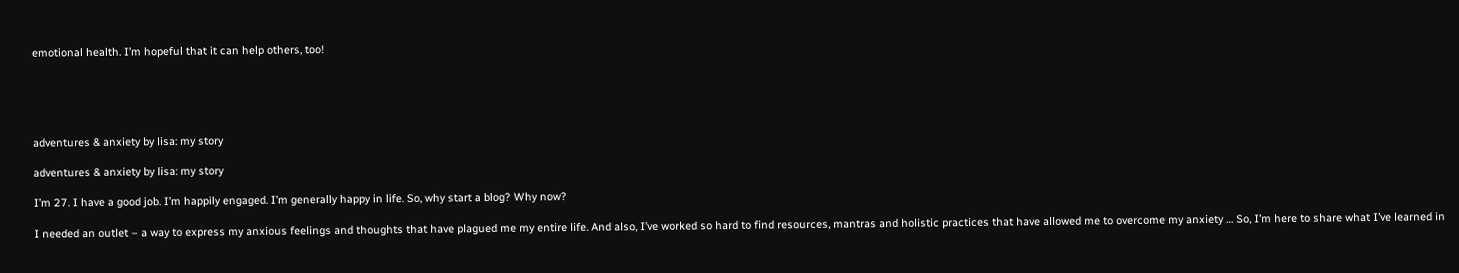emotional health. I’m hopeful that it can help others, too!





adventures & anxiety by lisa: my story

adventures & anxiety by lisa: my story

I’m 27. I have a good job. I’m happily engaged. I’m generally happy in life. So, why start a blog? Why now?

I needed an outlet – a way to express my anxious feelings and thoughts that have plagued me my entire life. And also, I’ve worked so hard to find resources, mantras and holistic practices that have allowed me to overcome my anxiety … So, I’m here to share what I’ve learned in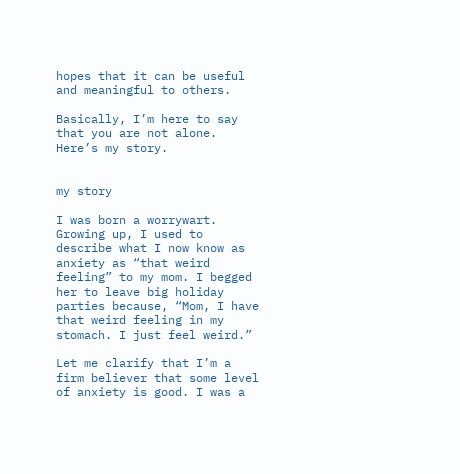hopes that it can be useful and meaningful to others.

Basically, I’m here to say that you are not alone. Here’s my story.


my story

I was born a worrywart. Growing up, I used to describe what I now know as anxiety as “that weird feeling” to my mom. I begged her to leave big holiday parties because, “Mom, I have that weird feeling in my stomach. I just feel weird.”

Let me clarify that I’m a firm believer that some level of anxiety is good. I was a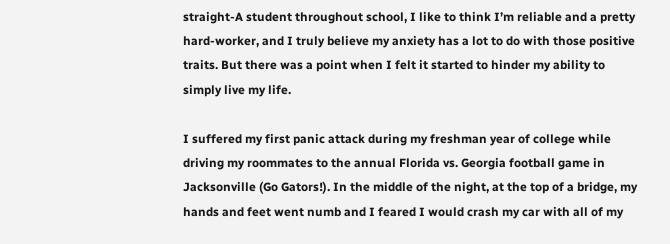straight-A student throughout school, I like to think I’m reliable and a pretty hard-worker, and I truly believe my anxiety has a lot to do with those positive traits. But there was a point when I felt it started to hinder my ability to simply live my life.

I suffered my first panic attack during my freshman year of college while driving my roommates to the annual Florida vs. Georgia football game in Jacksonville (Go Gators!). In the middle of the night, at the top of a bridge, my hands and feet went numb and I feared I would crash my car with all of my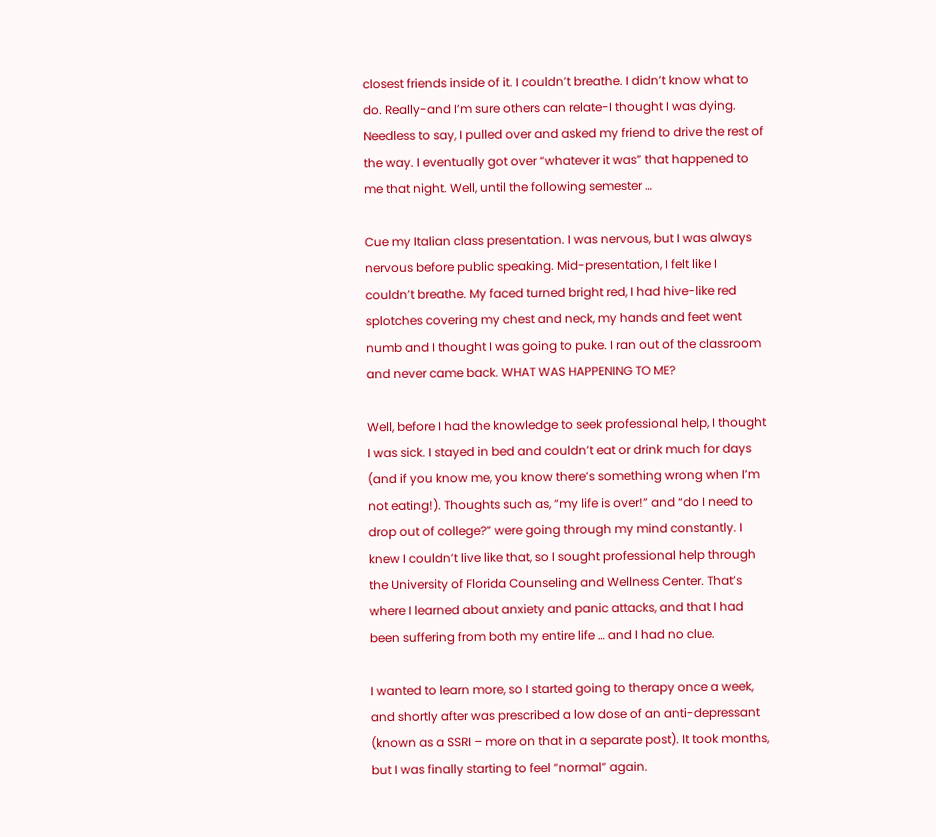closest friends inside of it. I couldn’t breathe. I didn’t know what to do. Really-and I’m sure others can relate-I thought I was dying. Needless to say, I pulled over and asked my friend to drive the rest of the way. I eventually got over “whatever it was” that happened to me that night. Well, until the following semester …

Cue my Italian class presentation. I was nervous, but I was always nervous before public speaking. Mid-presentation, I felt like I couldn’t breathe. My faced turned bright red, I had hive-like red splotches covering my chest and neck, my hands and feet went numb and I thought I was going to puke. I ran out of the classroom and never came back. WHAT WAS HAPPENING TO ME?

Well, before I had the knowledge to seek professional help, I thought I was sick. I stayed in bed and couldn’t eat or drink much for days (and if you know me, you know there’s something wrong when I’m not eating!). Thoughts such as, “my life is over!” and “do I need to drop out of college?” were going through my mind constantly. I knew I couldn’t live like that, so I sought professional help through the University of Florida Counseling and Wellness Center. That’s where I learned about anxiety and panic attacks, and that I had been suffering from both my entire life … and I had no clue.

I wanted to learn more, so I started going to therapy once a week, and shortly after was prescribed a low dose of an anti-depressant (known as a SSRI – more on that in a separate post). It took months, but I was finally starting to feel “normal” again.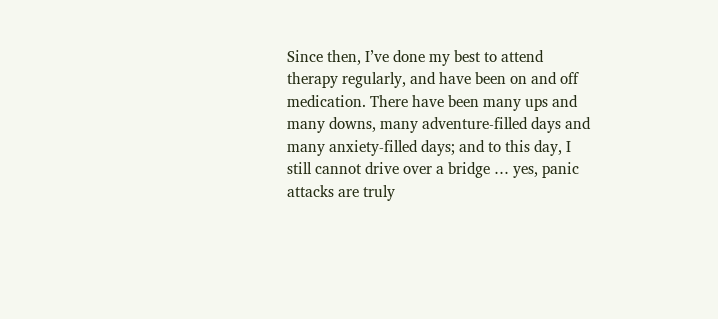Since then, I’ve done my best to attend therapy regularly, and have been on and off medication. There have been many ups and many downs, many adventure-filled days and many anxiety-filled days; and to this day, I still cannot drive over a bridge … yes, panic attacks are truly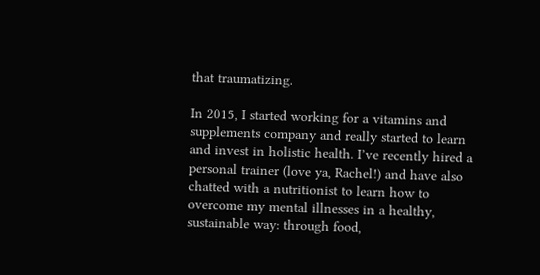that traumatizing.

In 2015, I started working for a vitamins and supplements company and really started to learn and invest in holistic health. I’ve recently hired a personal trainer (love ya, Rachel!) and have also chatted with a nutritionist to learn how to overcome my mental illnesses in a healthy, sustainable way: through food,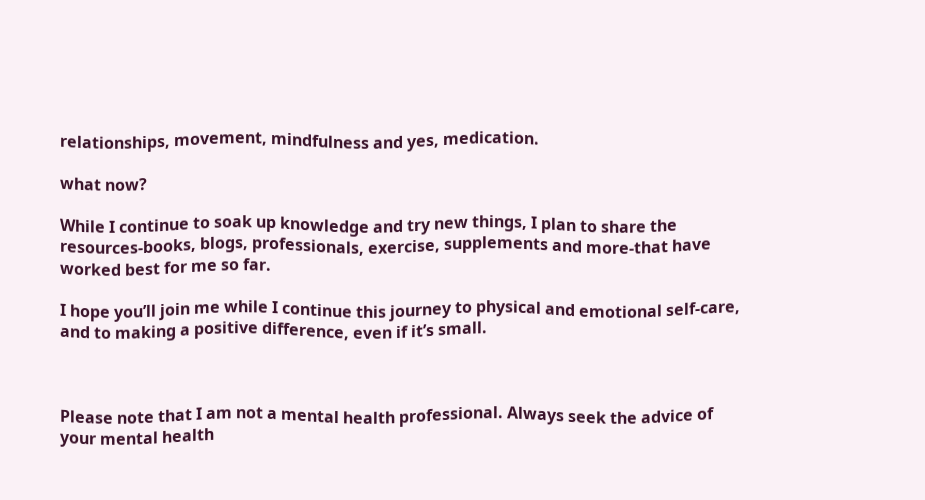relationships, movement, mindfulness and yes, medication.

what now?

While I continue to soak up knowledge and try new things, I plan to share the resources-books, blogs, professionals, exercise, supplements and more-that have worked best for me so far.

I hope you’ll join me while I continue this journey to physical and emotional self-care, and to making a positive difference, even if it’s small.



Please note that I am not a mental health professional. Always seek the advice of your mental health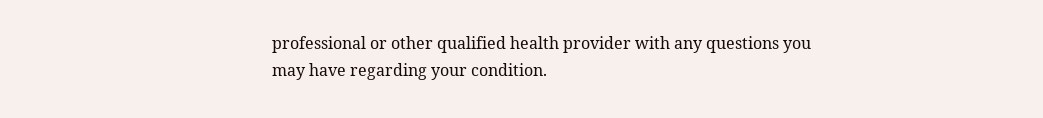professional or other qualified health provider with any questions you may have regarding your condition.